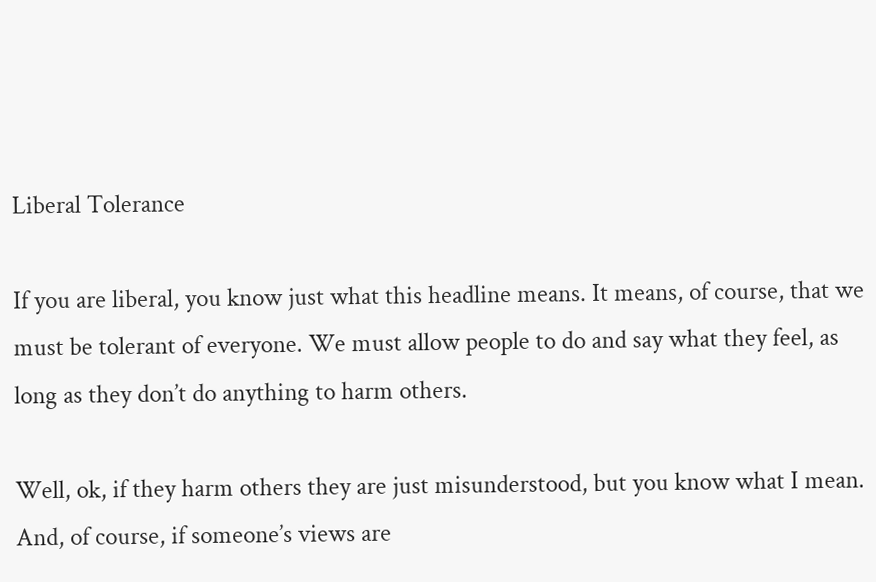Liberal Tolerance

If you are liberal, you know just what this headline means. It means, of course, that we must be tolerant of everyone. We must allow people to do and say what they feel, as long as they don’t do anything to harm others.

Well, ok, if they harm others they are just misunderstood, but you know what I mean. And, of course, if someone’s views are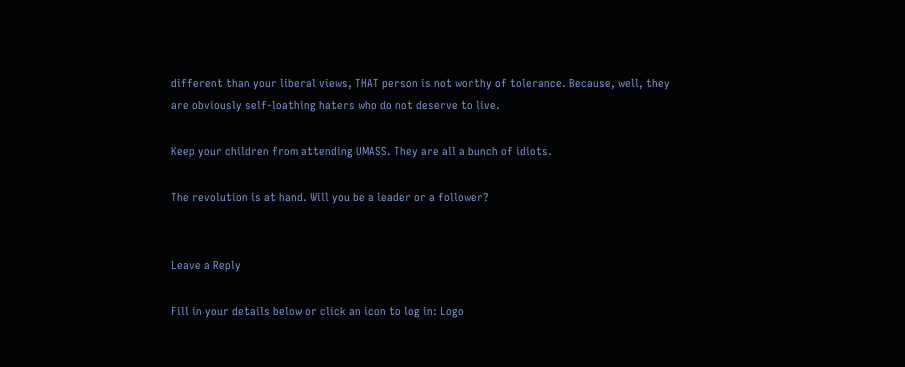different than your liberal views, THAT person is not worthy of tolerance. Because, well, they are obviously self-loathing haters who do not deserve to live.

Keep your children from attending UMASS. They are all a bunch of idiots.

The revolution is at hand. Will you be a leader or a follower?


Leave a Reply

Fill in your details below or click an icon to log in: Logo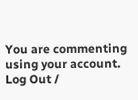You are commenting using your account. Log Out /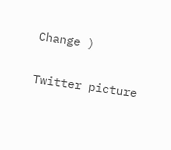Change )

Twitter picture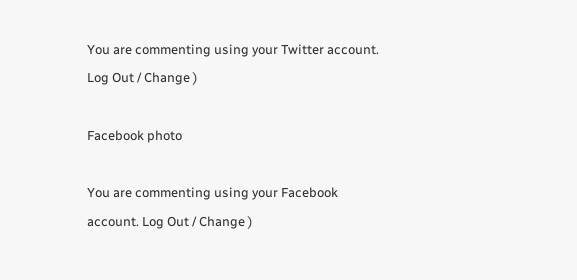You are commenting using your Twitter account. Log Out / Change )

Facebook photo

You are commenting using your Facebook account. Log Out / Change )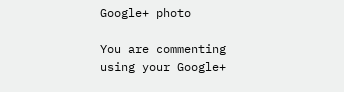Google+ photo

You are commenting using your Google+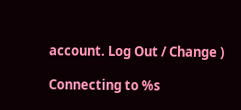account. Log Out / Change )

Connecting to %s